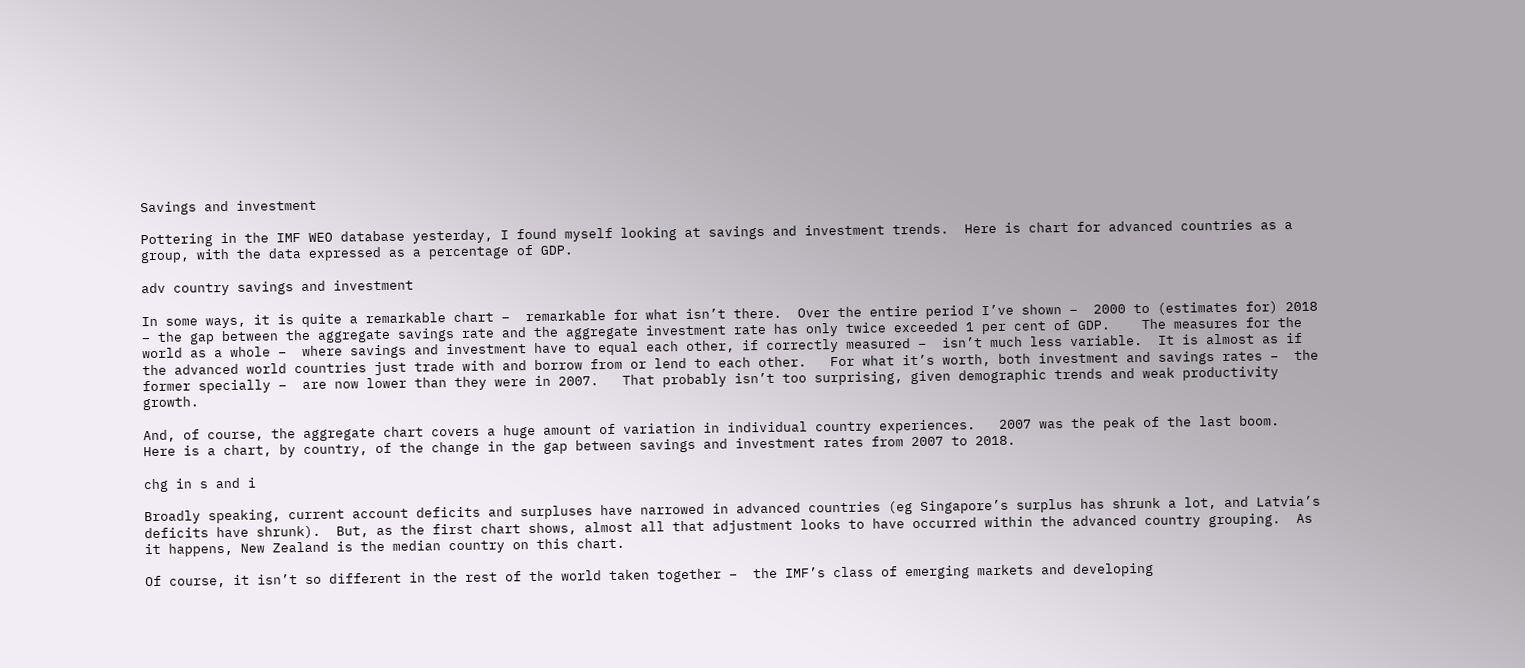Savings and investment

Pottering in the IMF WEO database yesterday, I found myself looking at savings and investment trends.  Here is chart for advanced countries as a group, with the data expressed as a percentage of GDP.

adv country savings and investment

In some ways, it is quite a remarkable chart –  remarkable for what isn’t there.  Over the entire period I’ve shown –  2000 to (estimates for) 2018 – the gap between the aggregate savings rate and the aggregate investment rate has only twice exceeded 1 per cent of GDP.    The measures for the world as a whole –  where savings and investment have to equal each other, if correctly measured –  isn’t much less variable.  It is almost as if the advanced world countries just trade with and borrow from or lend to each other.   For what it’s worth, both investment and savings rates –  the former specially –  are now lower than they were in 2007.   That probably isn’t too surprising, given demographic trends and weak productivity growth.

And, of course, the aggregate chart covers a huge amount of variation in individual country experiences.   2007 was the peak of the last boom.   Here is a chart, by country, of the change in the gap between savings and investment rates from 2007 to 2018.

chg in s and i

Broadly speaking, current account deficits and surpluses have narrowed in advanced countries (eg Singapore’s surplus has shrunk a lot, and Latvia’s deficits have shrunk).  But, as the first chart shows, almost all that adjustment looks to have occurred within the advanced country grouping.  As it happens, New Zealand is the median country on this chart.

Of course, it isn’t so different in the rest of the world taken together –  the IMF’s class of emerging markets and developing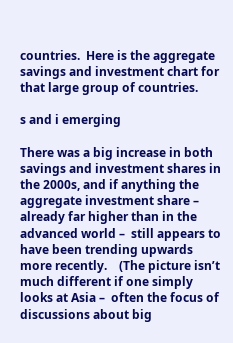countries.  Here is the aggregate savings and investment chart for that large group of countries.

s and i emerging

There was a big increase in both savings and investment shares in the 2000s, and if anything the aggregate investment share –  already far higher than in the advanced world –  still appears to have been trending upwards more recently.    (The picture isn’t much different if one simply looks at Asia –  often the focus of discussions about big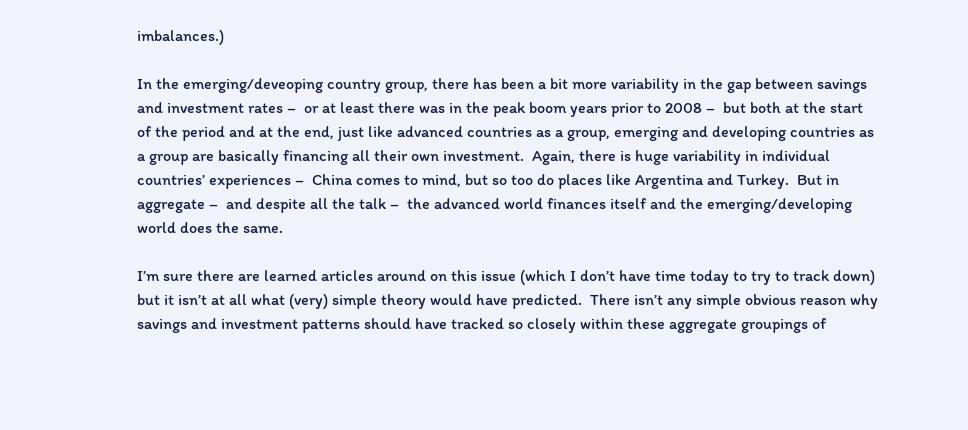imbalances.)

In the emerging/deveoping country group, there has been a bit more variability in the gap between savings and investment rates –  or at least there was in the peak boom years prior to 2008 –  but both at the start of the period and at the end, just like advanced countries as a group, emerging and developing countries as a group are basically financing all their own investment.  Again, there is huge variability in individual countries’ experiences –  China comes to mind, but so too do places like Argentina and Turkey.  But in aggregate –  and despite all the talk –  the advanced world finances itself and the emerging/developing world does the same.

I’m sure there are learned articles around on this issue (which I don’t have time today to try to track down) but it isn’t at all what (very) simple theory would have predicted.  There isn’t any simple obvious reason why savings and investment patterns should have tracked so closely within these aggregate groupings of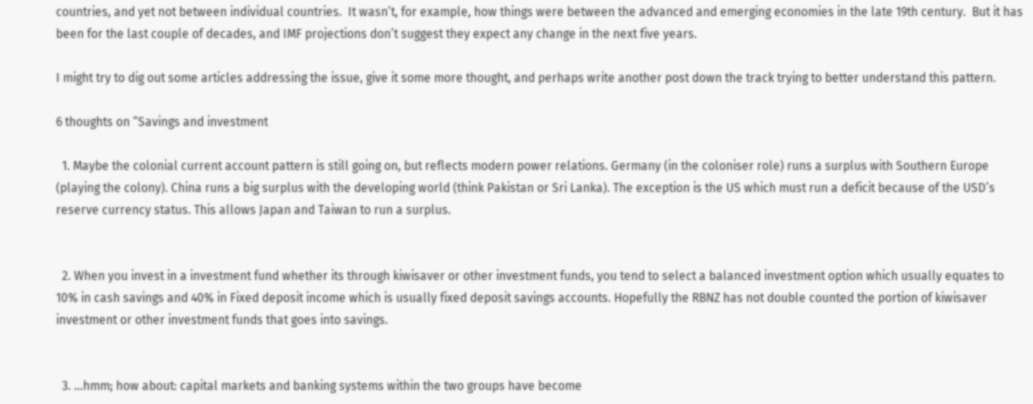countries, and yet not between individual countries.  It wasn’t, for example, how things were between the advanced and emerging economies in the late 19th century.  But it has been for the last couple of decades, and IMF projections don’t suggest they expect any change in the next five years.

I might try to dig out some articles addressing the issue, give it some more thought, and perhaps write another post down the track trying to better understand this pattern.

6 thoughts on “Savings and investment

  1. Maybe the colonial current account pattern is still going on, but reflects modern power relations. Germany (in the coloniser role) runs a surplus with Southern Europe (playing the colony). China runs a big surplus with the developing world (think Pakistan or Sri Lanka). The exception is the US which must run a deficit because of the USD’s reserve currency status. This allows Japan and Taiwan to run a surplus.


  2. When you invest in a investment fund whether its through kiwisaver or other investment funds, you tend to select a balanced investment option which usually equates to 10% in cash savings and 40% in Fixed deposit income which is usually fixed deposit savings accounts. Hopefully the RBNZ has not double counted the portion of kiwisaver investment or other investment funds that goes into savings.


  3. …hmm; how about: capital markets and banking systems within the two groups have become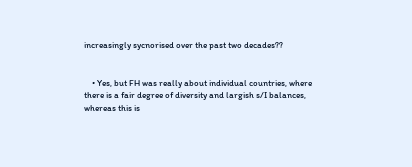increasingly sycnorised over the past two decades??


    • Yes, but FH was really about individual countries, where there is a fair degree of diversity and largish s/I balances, whereas this is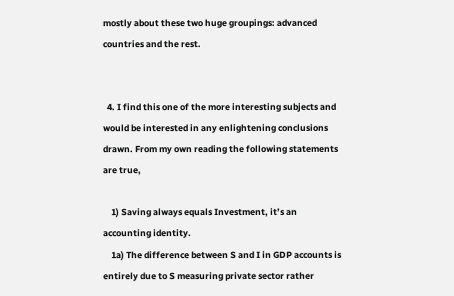mostly about these two huge groupings: advanced countries and the rest.


  4. I find this one of the more interesting subjects and would be interested in any enlightening conclusions drawn. From my own reading the following statements are true,

    1) Saving always equals Investment, it’s an accounting identity.
    1a) The difference between S and I in GDP accounts is entirely due to S measuring private sector rather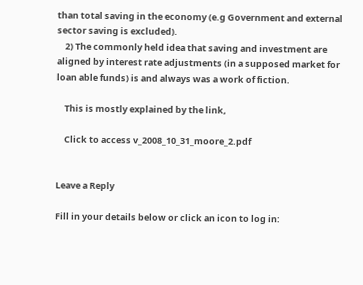than total saving in the economy (e.g Government and external sector saving is excluded).
    2) The commonly held idea that saving and investment are aligned by interest rate adjustments (in a supposed market for loan able funds) is and always was a work of fiction.

    This is mostly explained by the link,

    Click to access v_2008_10_31_moore_2.pdf


Leave a Reply

Fill in your details below or click an icon to log in: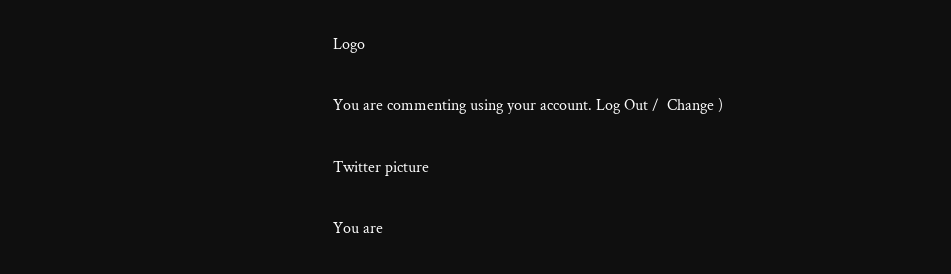Logo

You are commenting using your account. Log Out /  Change )

Twitter picture

You are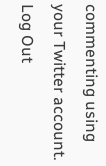commenting using your Twitter account. Log Out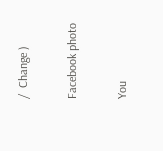/  Change )

Facebook photo

You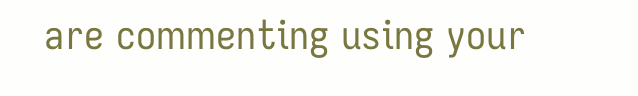are commenting using your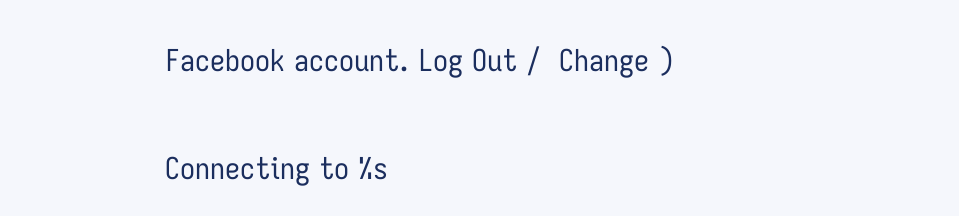Facebook account. Log Out /  Change )

Connecting to %s